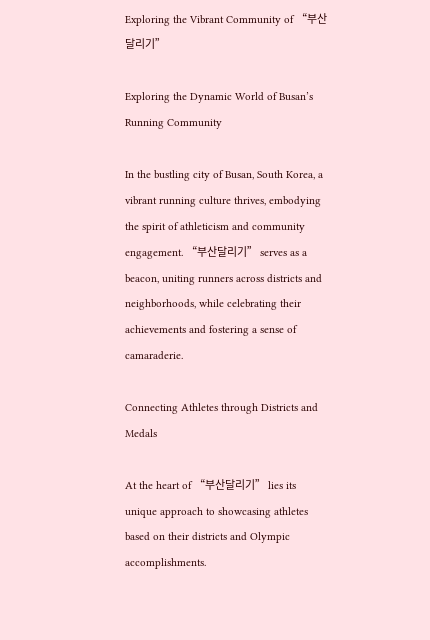Exploring the Vibrant Community of “부산달리기”

Exploring the Dynamic World of Busan’s Running Community

In the bustling city of Busan, South Korea, a vibrant running culture thrives, embodying the spirit of athleticism and community engagement. “부산달리기” serves as a beacon, uniting runners across districts and neighborhoods, while celebrating their achievements and fostering a sense of camaraderie.

Connecting Athletes through Districts and Medals

At the heart of “부산달리기” lies its unique approach to showcasing athletes based on their districts and Olympic accomplishments.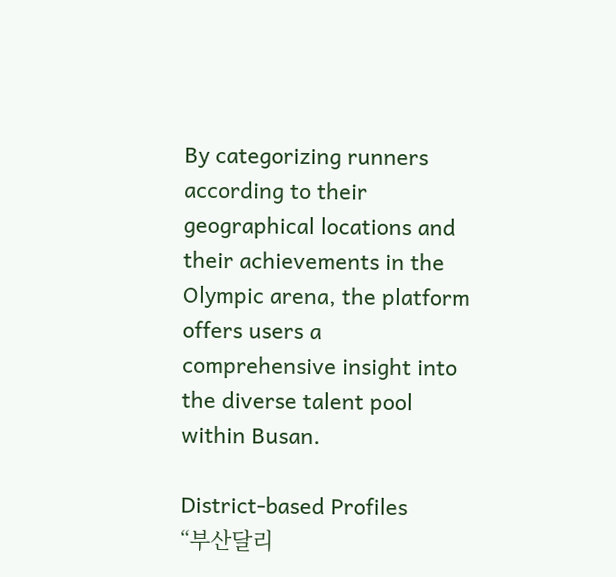By categorizing runners according to their geographical locations and their achievements in the Olympic arena, the platform offers users a comprehensive insight into the diverse talent pool within Busan.

District-based Profiles
“부산달리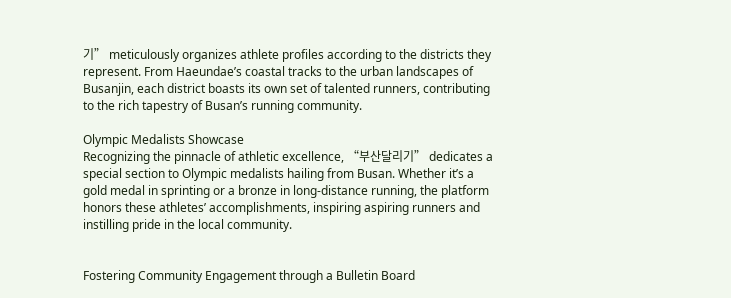기” meticulously organizes athlete profiles according to the districts they represent. From Haeundae’s coastal tracks to the urban landscapes of Busanjin, each district boasts its own set of talented runners, contributing to the rich tapestry of Busan’s running community.

Olympic Medalists Showcase
Recognizing the pinnacle of athletic excellence, “부산달리기” dedicates a special section to Olympic medalists hailing from Busan. Whether it’s a gold medal in sprinting or a bronze in long-distance running, the platform honors these athletes’ accomplishments, inspiring aspiring runners and instilling pride in the local community.


Fostering Community Engagement through a Bulletin Board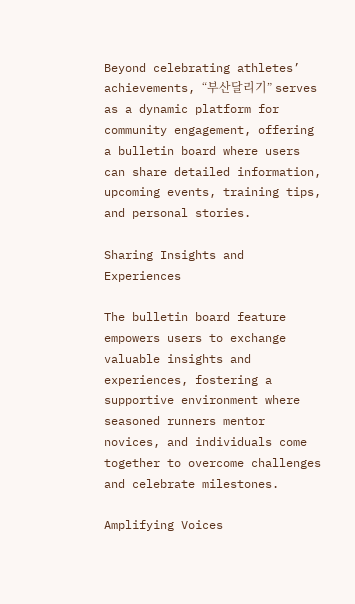Beyond celebrating athletes’ achievements, “부산달리기” serves as a dynamic platform for community engagement, offering a bulletin board where users can share detailed information, upcoming events, training tips, and personal stories.

Sharing Insights and Experiences

The bulletin board feature empowers users to exchange valuable insights and experiences, fostering a supportive environment where seasoned runners mentor novices, and individuals come together to overcome challenges and celebrate milestones.

Amplifying Voices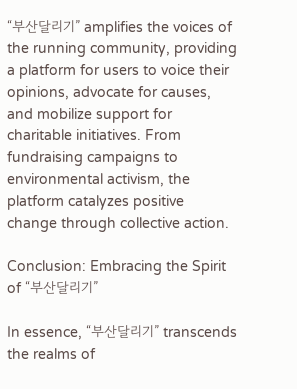“부산달리기” amplifies the voices of the running community, providing a platform for users to voice their opinions, advocate for causes, and mobilize support for charitable initiatives. From fundraising campaigns to environmental activism, the platform catalyzes positive change through collective action.

Conclusion: Embracing the Spirit of “부산달리기”

In essence, “부산달리기” transcends the realms of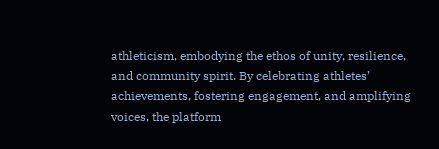athleticism, embodying the ethos of unity, resilience, and community spirit. By celebrating athletes’ achievements, fostering engagement, and amplifying voices, the platform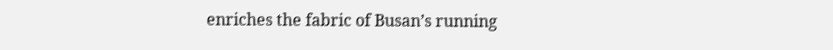enriches the fabric of Busan’s running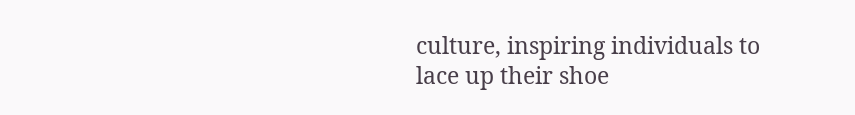culture, inspiring individuals to lace up their shoe